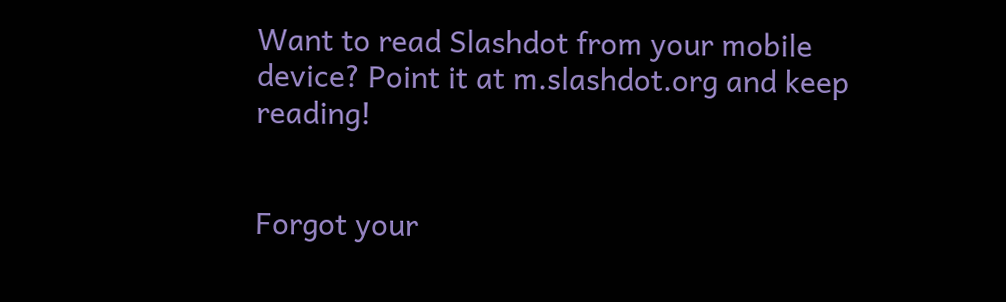Want to read Slashdot from your mobile device? Point it at m.slashdot.org and keep reading!


Forgot your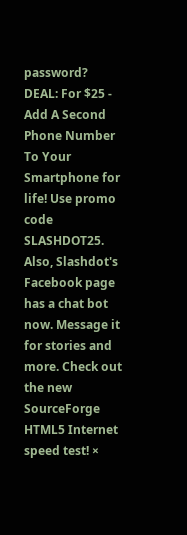password?
DEAL: For $25 - Add A Second Phone Number To Your Smartphone for life! Use promo code SLASHDOT25. Also, Slashdot's Facebook page has a chat bot now. Message it for stories and more. Check out the new SourceForge HTML5 Internet speed test! ×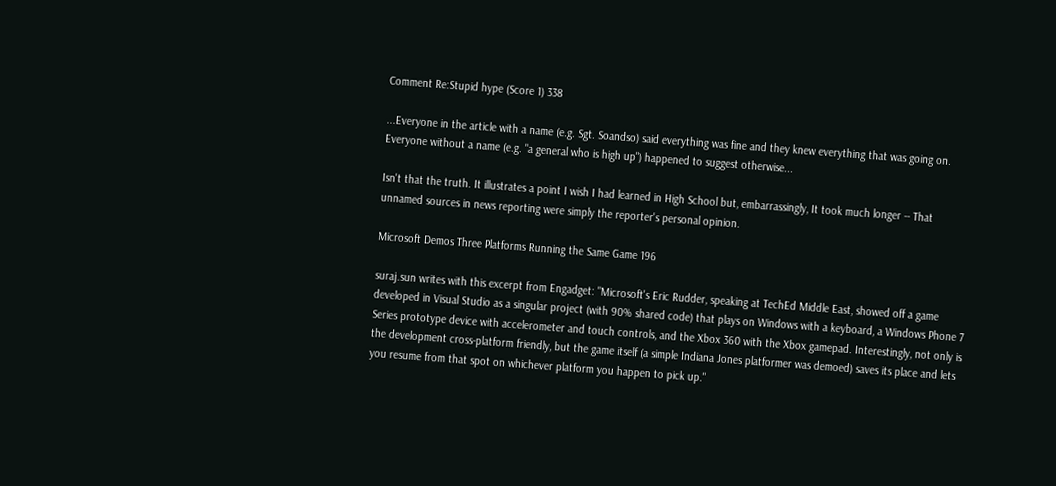Comment Re:Stupid hype (Score 1) 338

...Everyone in the article with a name (e.g. Sgt. Soandso) said everything was fine and they knew everything that was going on. Everyone without a name (e.g. "a general who is high up") happened to suggest otherwise...

Isn't that the truth. It illustrates a point I wish I had learned in High School but, embarrassingly, It took much longer -- That unnamed sources in news reporting were simply the reporter's personal opinion.

Microsoft Demos Three Platforms Running the Same Game 196

suraj.sun writes with this excerpt from Engadget: "Microsoft's Eric Rudder, speaking at TechEd Middle East, showed off a game developed in Visual Studio as a singular project (with 90% shared code) that plays on Windows with a keyboard, a Windows Phone 7 Series prototype device with accelerometer and touch controls, and the Xbox 360 with the Xbox gamepad. Interestingly, not only is the development cross-platform friendly, but the game itself (a simple Indiana Jones platformer was demoed) saves its place and lets you resume from that spot on whichever platform you happen to pick up."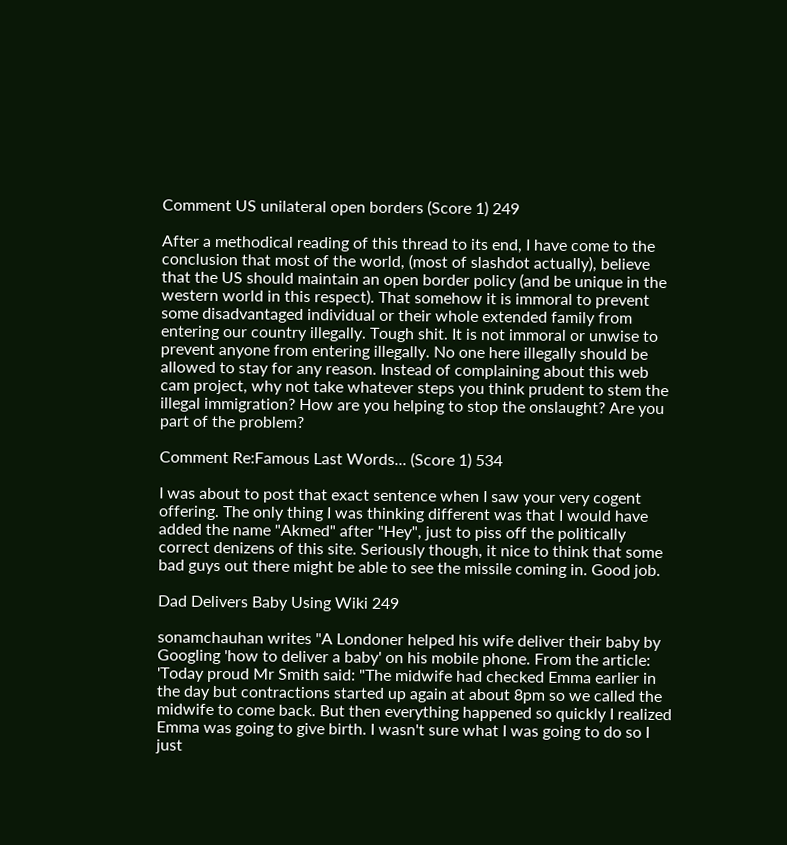Comment US unilateral open borders (Score 1) 249

After a methodical reading of this thread to its end, I have come to the conclusion that most of the world, (most of slashdot actually), believe that the US should maintain an open border policy (and be unique in the western world in this respect). That somehow it is immoral to prevent some disadvantaged individual or their whole extended family from entering our country illegally. Tough shit. It is not immoral or unwise to prevent anyone from entering illegally. No one here illegally should be allowed to stay for any reason. Instead of complaining about this web cam project, why not take whatever steps you think prudent to stem the illegal immigration? How are you helping to stop the onslaught? Are you part of the problem?

Comment Re:Famous Last Words... (Score 1) 534

I was about to post that exact sentence when I saw your very cogent offering. The only thing I was thinking different was that I would have added the name "Akmed" after "Hey", just to piss off the politically correct denizens of this site. Seriously though, it nice to think that some bad guys out there might be able to see the missile coming in. Good job.

Dad Delivers Baby Using Wiki 249

sonamchauhan writes "A Londoner helped his wife deliver their baby by Googling 'how to deliver a baby' on his mobile phone. From the article: 'Today proud Mr Smith said: "The midwife had checked Emma earlier in the day but contractions started up again at about 8pm so we called the midwife to come back. But then everything happened so quickly I realized Emma was going to give birth. I wasn't sure what I was going to do so I just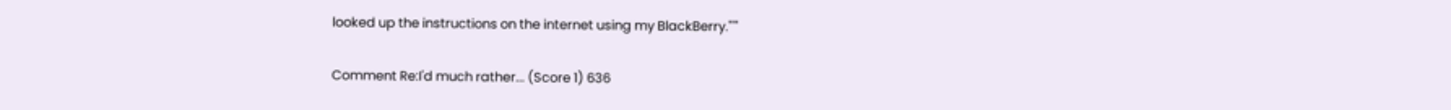looked up the instructions on the internet using my BlackBerry."'"

Comment Re:I'd much rather... (Score 1) 636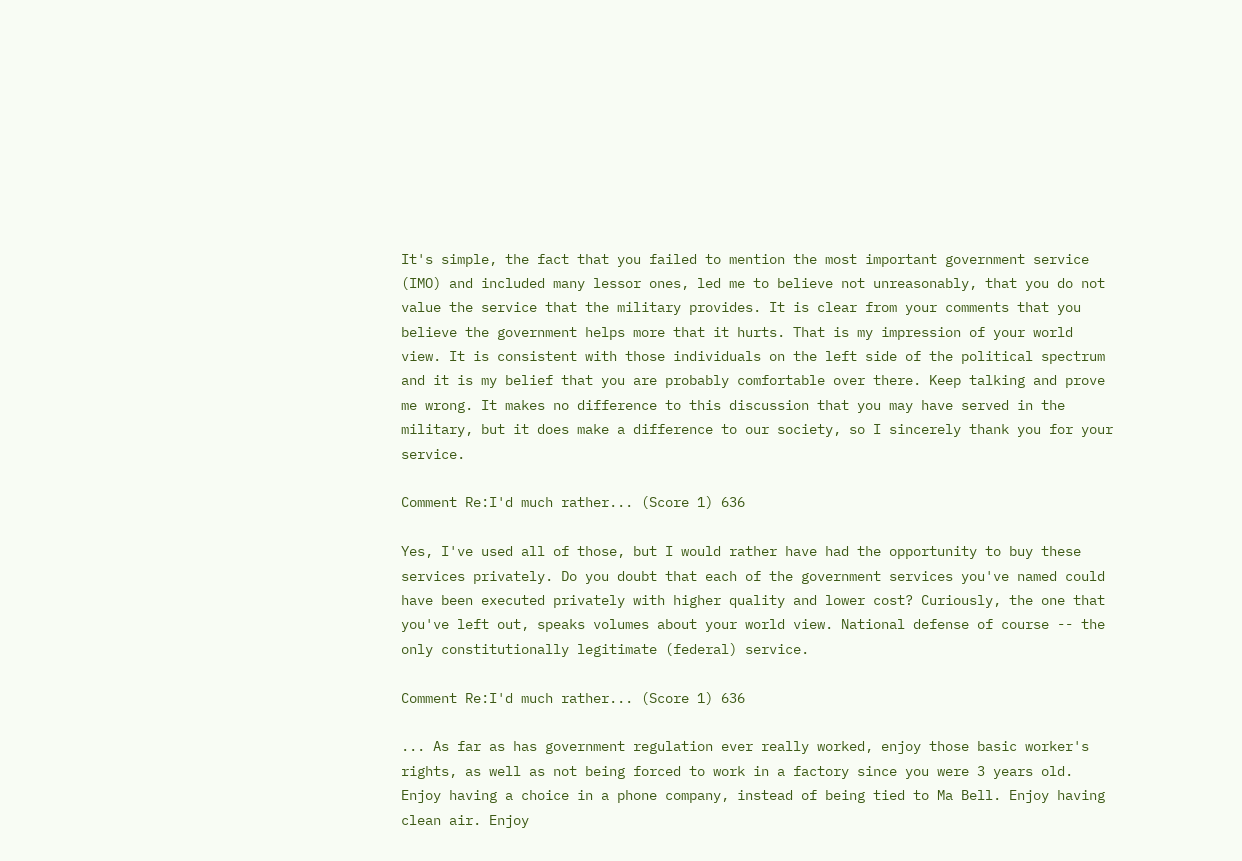It's simple, the fact that you failed to mention the most important government service (IMO) and included many lessor ones, led me to believe not unreasonably, that you do not value the service that the military provides. It is clear from your comments that you believe the government helps more that it hurts. That is my impression of your world view. It is consistent with those individuals on the left side of the political spectrum and it is my belief that you are probably comfortable over there. Keep talking and prove me wrong. It makes no difference to this discussion that you may have served in the military, but it does make a difference to our society, so I sincerely thank you for your service.

Comment Re:I'd much rather... (Score 1) 636

Yes, I've used all of those, but I would rather have had the opportunity to buy these services privately. Do you doubt that each of the government services you've named could have been executed privately with higher quality and lower cost? Curiously, the one that you've left out, speaks volumes about your world view. National defense of course -- the only constitutionally legitimate (federal) service.

Comment Re:I'd much rather... (Score 1) 636

... As far as has government regulation ever really worked, enjoy those basic worker's rights, as well as not being forced to work in a factory since you were 3 years old. Enjoy having a choice in a phone company, instead of being tied to Ma Bell. Enjoy having clean air. Enjoy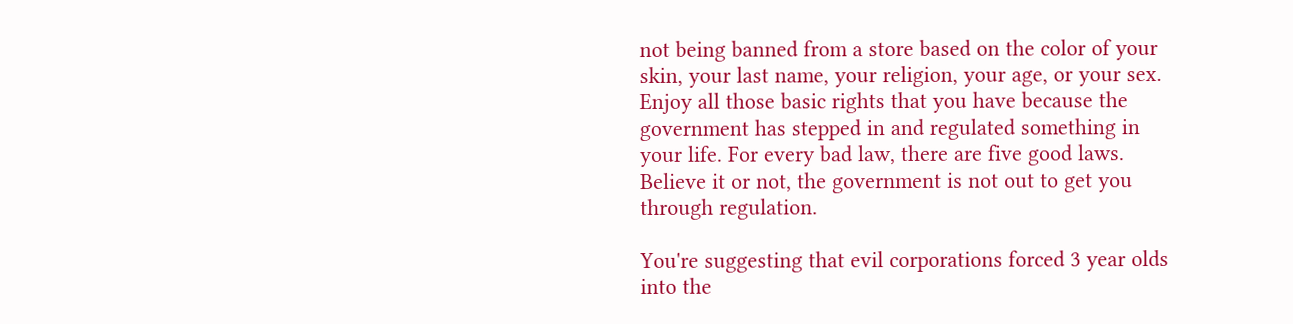not being banned from a store based on the color of your skin, your last name, your religion, your age, or your sex. Enjoy all those basic rights that you have because the government has stepped in and regulated something in your life. For every bad law, there are five good laws. Believe it or not, the government is not out to get you through regulation.

You're suggesting that evil corporations forced 3 year olds into the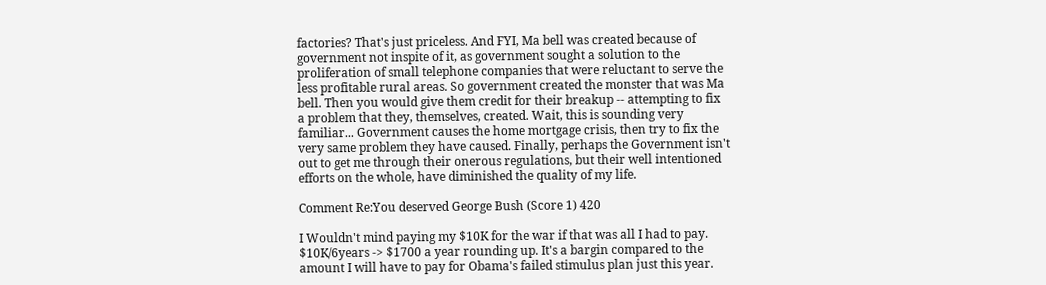factories? That's just priceless. And FYI, Ma bell was created because of government not inspite of it, as government sought a solution to the proliferation of small telephone companies that were reluctant to serve the less profitable rural areas. So government created the monster that was Ma bell. Then you would give them credit for their breakup -- attempting to fix a problem that they, themselves, created. Wait, this is sounding very familiar... Government causes the home mortgage crisis, then try to fix the very same problem they have caused. Finally, perhaps the Government isn't out to get me through their onerous regulations, but their well intentioned efforts on the whole, have diminished the quality of my life.

Comment Re:You deserved George Bush (Score 1) 420

I Wouldn't mind paying my $10K for the war if that was all I had to pay. $10K/6years -> $1700 a year rounding up. It's a bargin compared to the amount I will have to pay for Obama's failed stimulus plan just this year.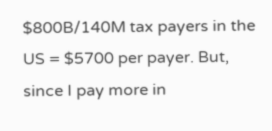$800B/140M tax payers in the US = $5700 per payer. But, since I pay more in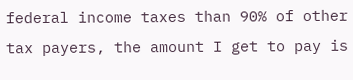federal income taxes than 90% of other tax payers, the amount I get to pay is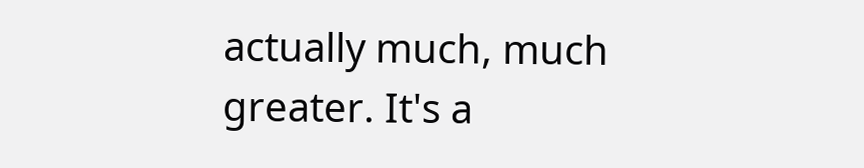actually much, much greater. It's a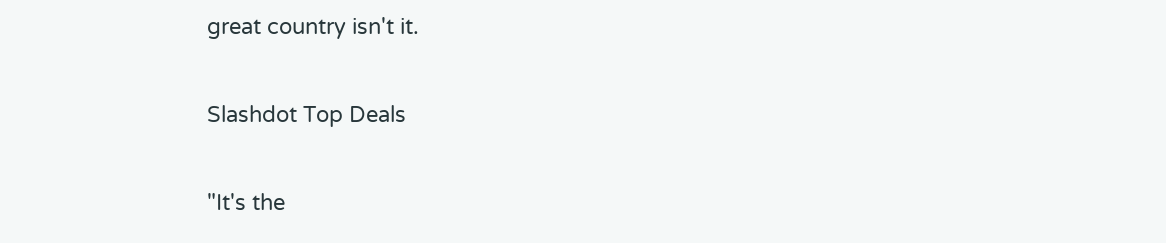great country isn't it.

Slashdot Top Deals

"It's the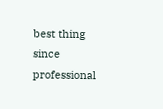best thing since professional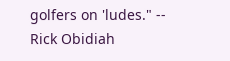golfers on 'ludes." -- Rick Obidiah